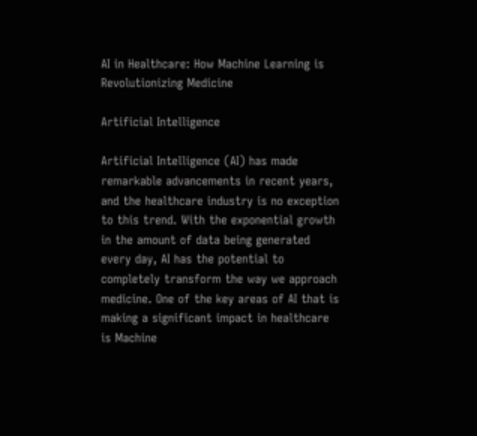AI in Healthcare: How Machine Learning is Revolutionizing Medicine

Artificial Intelligence

Artificial Intelligence (AI) has made remarkable advancements in recent years, and the healthcare industry is no exception to this trend. With the exponential growth in the amount of data being generated every day, AI has the potential to completely transform the way we approach medicine. One of the key areas of AI that is making a significant impact in healthcare is Machine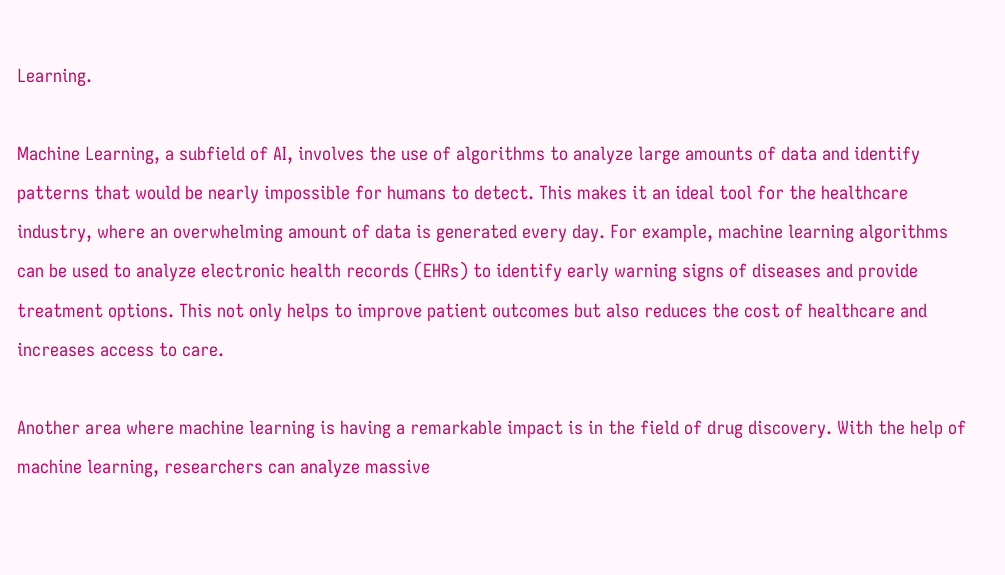Learning.

Machine Learning, a subfield of AI, involves the use of algorithms to analyze large amounts of data and identify patterns that would be nearly impossible for humans to detect. This makes it an ideal tool for the healthcare industry, where an overwhelming amount of data is generated every day. For example, machine learning algorithms can be used to analyze electronic health records (EHRs) to identify early warning signs of diseases and provide treatment options. This not only helps to improve patient outcomes but also reduces the cost of healthcare and increases access to care.

Another area where machine learning is having a remarkable impact is in the field of drug discovery. With the help of machine learning, researchers can analyze massive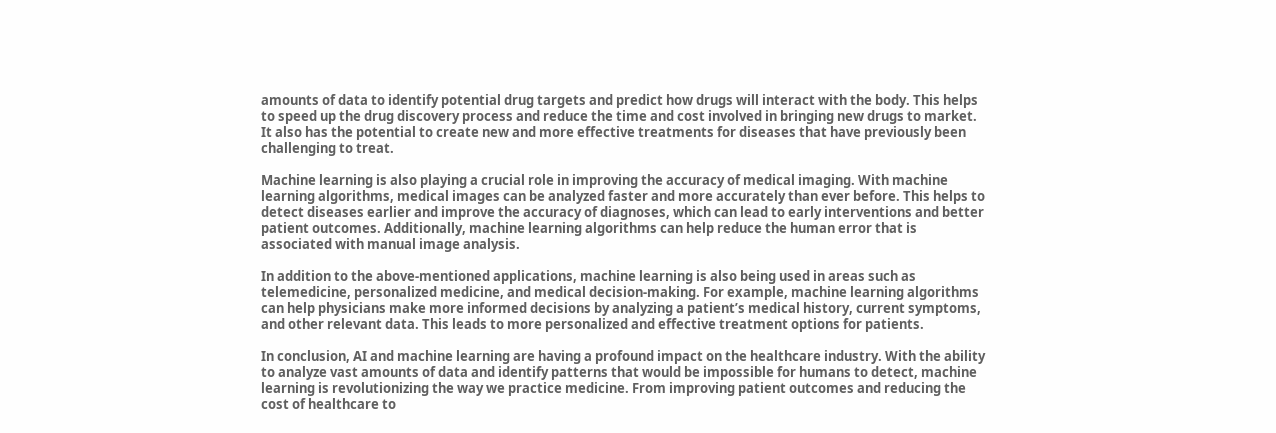amounts of data to identify potential drug targets and predict how drugs will interact with the body. This helps to speed up the drug discovery process and reduce the time and cost involved in bringing new drugs to market. It also has the potential to create new and more effective treatments for diseases that have previously been challenging to treat.

Machine learning is also playing a crucial role in improving the accuracy of medical imaging. With machine learning algorithms, medical images can be analyzed faster and more accurately than ever before. This helps to detect diseases earlier and improve the accuracy of diagnoses, which can lead to early interventions and better patient outcomes. Additionally, machine learning algorithms can help reduce the human error that is associated with manual image analysis.

In addition to the above-mentioned applications, machine learning is also being used in areas such as telemedicine, personalized medicine, and medical decision-making. For example, machine learning algorithms can help physicians make more informed decisions by analyzing a patient’s medical history, current symptoms, and other relevant data. This leads to more personalized and effective treatment options for patients.

In conclusion, AI and machine learning are having a profound impact on the healthcare industry. With the ability to analyze vast amounts of data and identify patterns that would be impossible for humans to detect, machine learning is revolutionizing the way we practice medicine. From improving patient outcomes and reducing the cost of healthcare to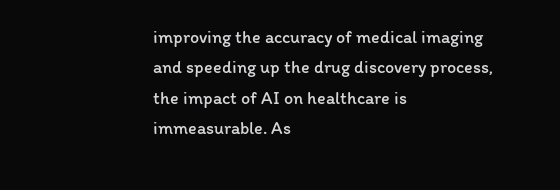improving the accuracy of medical imaging and speeding up the drug discovery process, the impact of AI on healthcare is immeasurable. As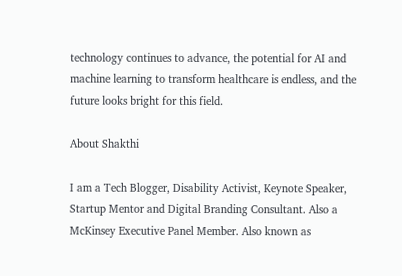technology continues to advance, the potential for AI and machine learning to transform healthcare is endless, and the future looks bright for this field.

About Shakthi

I am a Tech Blogger, Disability Activist, Keynote Speaker, Startup Mentor and Digital Branding Consultant. Also a McKinsey Executive Panel Member. Also known as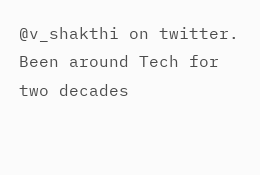@v_shakthi on twitter. Been around Tech for two decades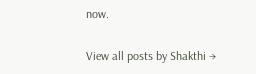now.

View all posts by Shakthi →